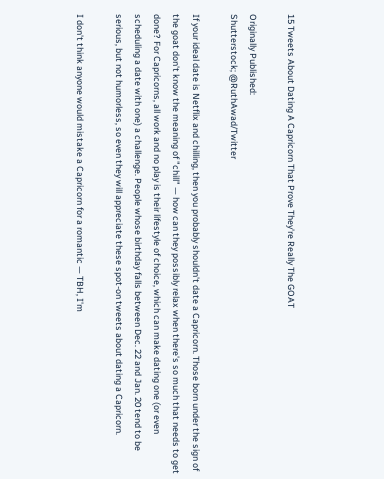15 Tweets About Dating A Capricorn That Prove They're Really The GOAT

Originally Published:
Shutterstock; @RuthAwad/Twitter

If your ideal date is Netflix and chilling, then you probably shouldn't date a Capricorn. Those born under the sign of the goat don't know the meaning of "chill" — how can they possibly relax when there's so much that needs to get done? For Capricorns, all work and no play is their lifestyle of choice, which can make dating one (or even scheduling a date with one) a challenge. People whose birthday falls between Dec. 22 and Jan. 20 tend to be serious, but not humorless, so even they will appreciate these spot-on tweets about dating a Capricorn.

I don't think anyone would mistake a Capricorn for a romantic — TBH, I'm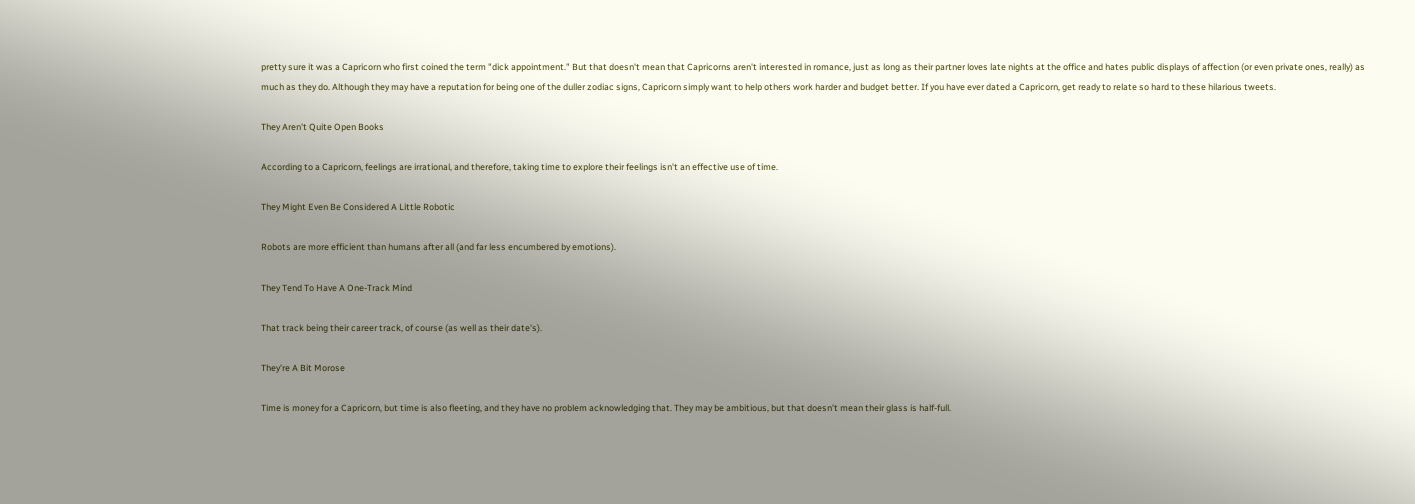pretty sure it was a Capricorn who first coined the term "dick appointment." But that doesn't mean that Capricorns aren't interested in romance, just as long as their partner loves late nights at the office and hates public displays of affection (or even private ones, really) as much as they do. Although they may have a reputation for being one of the duller zodiac signs, Capricorn simply want to help others work harder and budget better. If you have ever dated a Capricorn, get ready to relate so hard to these hilarious tweets.

They Aren't Quite Open Books

According to a Capricorn, feelings are irrational, and therefore, taking time to explore their feelings isn't an effective use of time.

They Might Even Be Considered A Little Robotic

Robots are more efficient than humans after all (and far less encumbered by emotions).

They Tend To Have A One-Track Mind

That track being their career track, of course (as well as their date's).

They're A Bit Morose

Time is money for a Capricorn, but time is also fleeting, and they have no problem acknowledging that. They may be ambitious, but that doesn't mean their glass is half-full.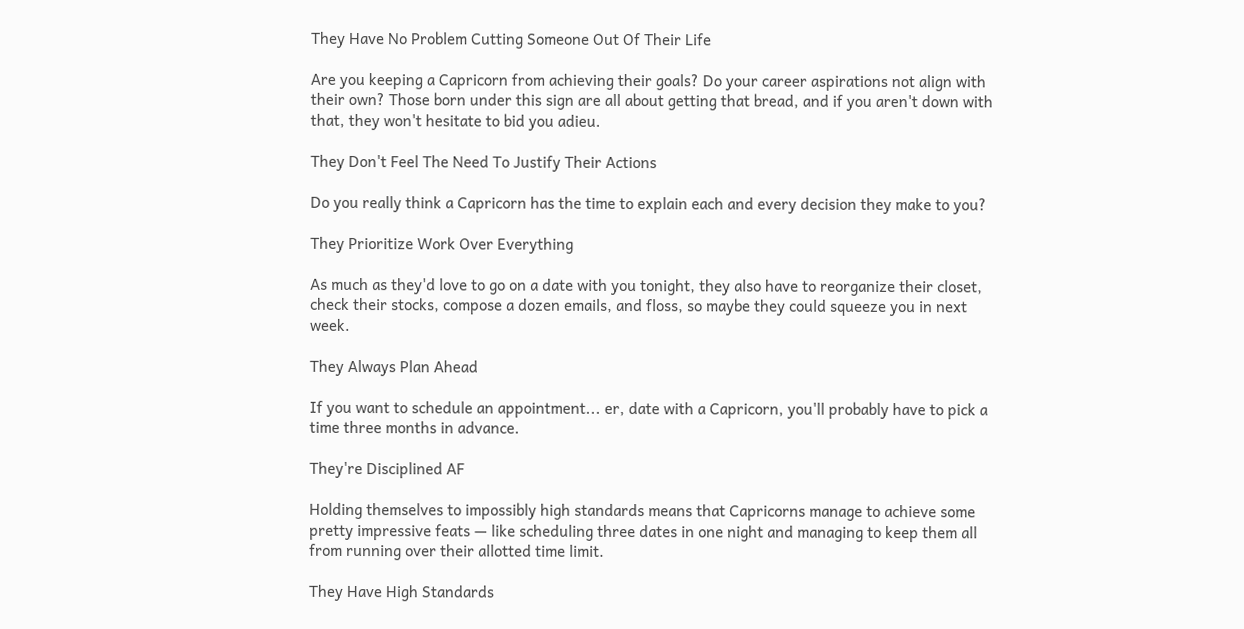They Have No Problem Cutting Someone Out Of Their Life

Are you keeping a Capricorn from achieving their goals? Do your career aspirations not align with their own? Those born under this sign are all about getting that bread, and if you aren't down with that, they won't hesitate to bid you adieu.

They Don't Feel The Need To Justify Their Actions

Do you really think a Capricorn has the time to explain each and every decision they make to you?

They Prioritize Work Over Everything

As much as they'd love to go on a date with you tonight, they also have to reorganize their closet, check their stocks, compose a dozen emails, and floss, so maybe they could squeeze you in next week.

They Always Plan Ahead

If you want to schedule an appointment... er, date with a Capricorn, you'll probably have to pick a time three months in advance.

They're Disciplined AF

Holding themselves to impossibly high standards means that Capricorns manage to achieve some pretty impressive feats — like scheduling three dates in one night and managing to keep them all from running over their allotted time limit.

They Have High Standards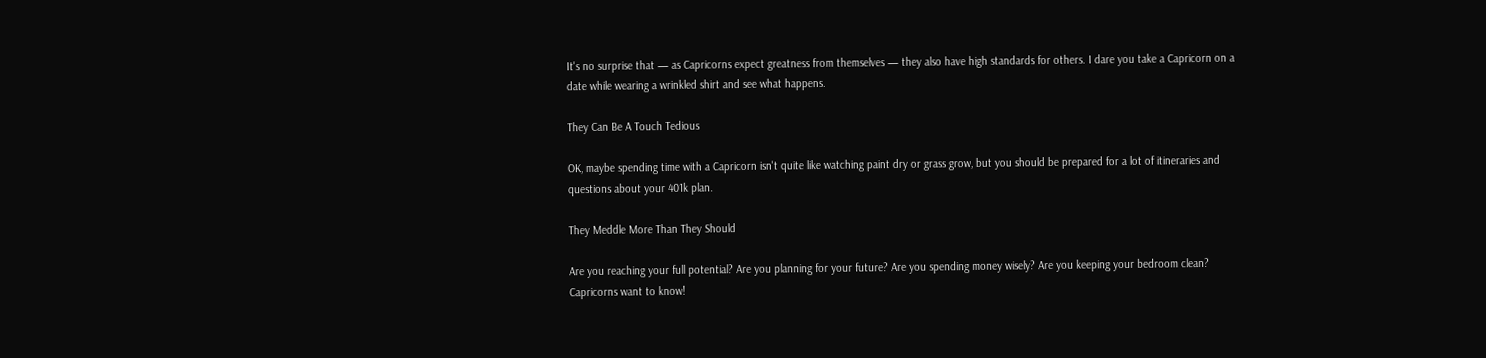It's no surprise that — as Capricorns expect greatness from themselves — they also have high standards for others. I dare you take a Capricorn on a date while wearing a wrinkled shirt and see what happens.

They Can Be A Touch Tedious

OK, maybe spending time with a Capricorn isn't quite like watching paint dry or grass grow, but you should be prepared for a lot of itineraries and questions about your 401k plan.

They Meddle More Than They Should

Are you reaching your full potential? Are you planning for your future? Are you spending money wisely? Are you keeping your bedroom clean? Capricorns want to know!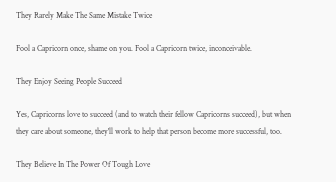They Rarely Make The Same Mistake Twice

Fool a Capricorn once, shame on you. Fool a Capricorn twice, inconceivable.

They Enjoy Seeing People Succeed

Yes, Capricorns love to succeed (and to watch their fellow Capricorns succeed), but when they care about someone, they'll work to help that person become more successful, too.

They Believe In The Power Of Tough Love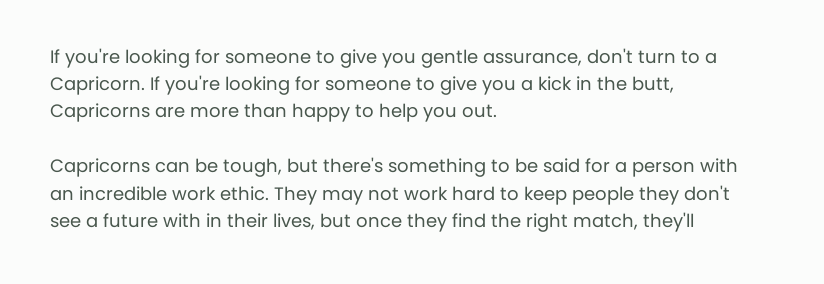If you're looking for someone to give you gentle assurance, don't turn to a Capricorn. If you're looking for someone to give you a kick in the butt, Capricorns are more than happy to help you out.

Capricorns can be tough, but there's something to be said for a person with an incredible work ethic. They may not work hard to keep people they don't see a future with in their lives, but once they find the right match, they'll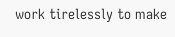work tirelessly to make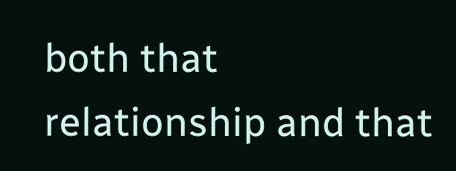both that relationship and that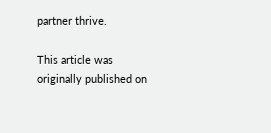partner thrive.

This article was originally published on